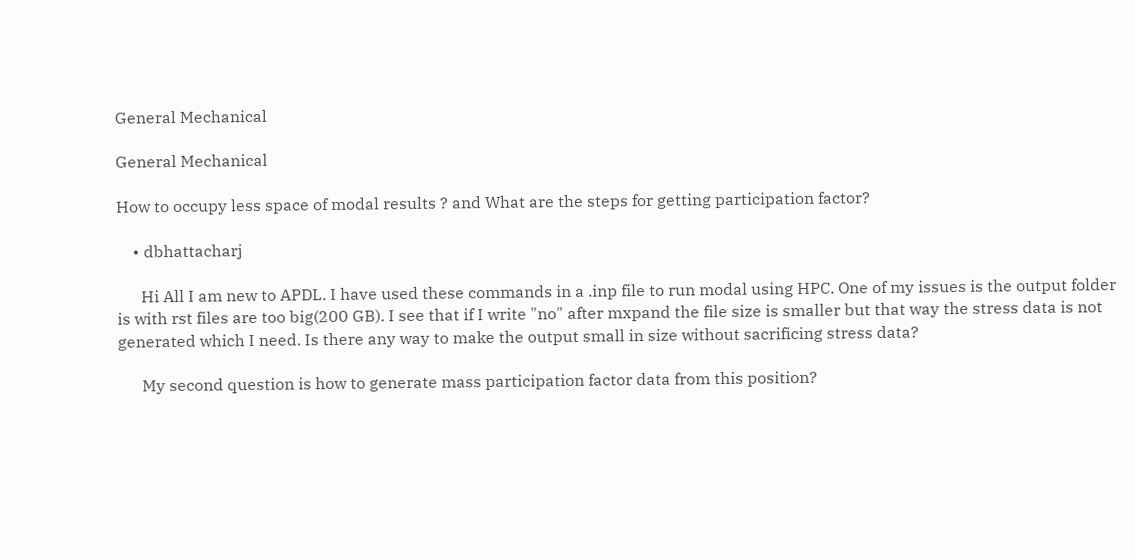General Mechanical

General Mechanical

How to occupy less space of modal results ? and What are the steps for getting participation factor?

    • dbhattacharj

      Hi All I am new to APDL. I have used these commands in a .inp file to run modal using HPC. One of my issues is the output folder is with rst files are too big(200 GB). I see that if I write "no" after mxpand the file size is smaller but that way the stress data is not generated which I need. Is there any way to make the output small in size without sacrificing stress data?

      My second question is how to generate mass participation factor data from this position?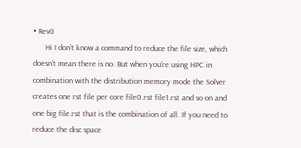• Rev0
      Hi I don't know a command to reduce the file size, which doesn't mean there is no. But when you're using HPC in combination with the distribution memory mode the Solver creates one rst file per core file0.rst file1.rst and so on and one big file.rst that is the combination of all. If you need to reduce the disc space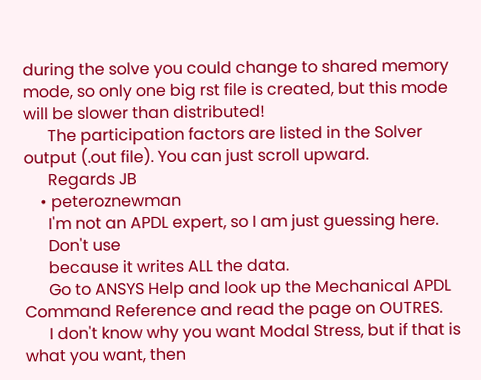during the solve you could change to shared memory mode, so only one big rst file is created, but this mode will be slower than distributed!
      The participation factors are listed in the Solver output (.out file). You can just scroll upward.
      Regards JB
    • peteroznewman
      I'm not an APDL expert, so I am just guessing here.
      Don't use
      because it writes ALL the data.
      Go to ANSYS Help and look up the Mechanical APDL Command Reference and read the page on OUTRES.
      I don't know why you want Modal Stress, but if that is what you want, then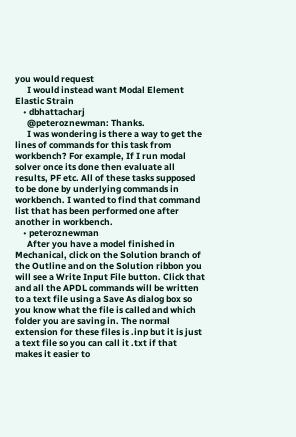you would request
      I would instead want Modal Element Elastic Strain
    • dbhattacharj
      @peteroznewman: Thanks.
      I was wondering is there a way to get the lines of commands for this task from workbench? For example, If I run modal solver once its done then evaluate all results, PF etc. All of these tasks supposed to be done by underlying commands in workbench. I wanted to find that command list that has been performed one after another in workbench.
    • peteroznewman
      After you have a model finished in Mechanical, click on the Solution branch of the Outline and on the Solution ribbon you will see a Write Input File button. Click that and all the APDL commands will be written to a text file using a Save As dialog box so you know what the file is called and which folder you are saving in. The normal extension for these files is .inp but it is just a text file so you can call it .txt if that makes it easier to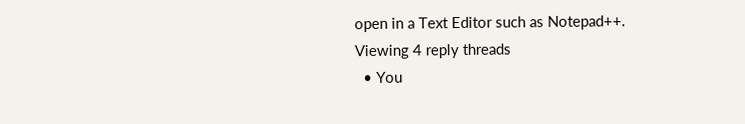open in a Text Editor such as Notepad++.
Viewing 4 reply threads
  • You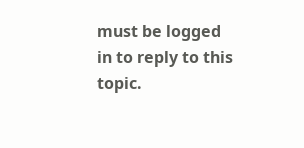must be logged in to reply to this topic.